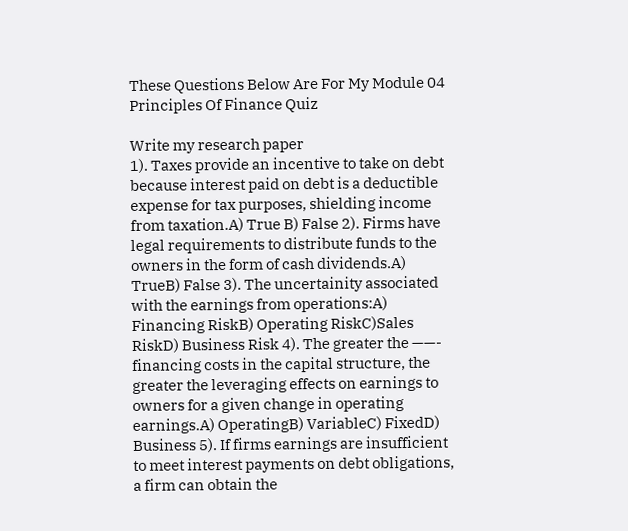These Questions Below Are For My Module 04 Principles Of Finance Quiz

Write my research paper
1). Taxes provide an incentive to take on debt because interest paid on debt is a deductible expense for tax purposes, shielding income from taxation.A) True B) False 2). Firms have legal requirements to distribute funds to the owners in the form of cash dividends.A) TrueB) False 3). The uncertainity associated with the earnings from operations:A) Financing RiskB) Operating RiskC)Sales RiskD) Business Risk 4). The greater the ——- financing costs in the capital structure, the greater the leveraging effects on earnings to owners for a given change in operating earnings.A) OperatingB) VariableC) FixedD) Business 5). If firms earnings are insufficient to meet interest payments on debt obligations, a firm can obtain the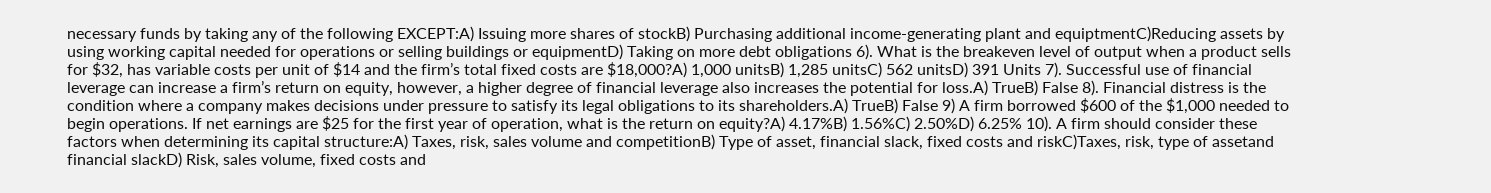necessary funds by taking any of the following EXCEPT:A) Issuing more shares of stockB) Purchasing additional income-generating plant and equiptmentC)Reducing assets by using working capital needed for operations or selling buildings or equipmentD) Taking on more debt obligations 6). What is the breakeven level of output when a product sells for $32, has variable costs per unit of $14 and the firm’s total fixed costs are $18,000?A) 1,000 unitsB) 1,285 unitsC) 562 unitsD) 391 Units 7). Successful use of financial leverage can increase a firm’s return on equity, however, a higher degree of financial leverage also increases the potential for loss.A) TrueB) False 8). Financial distress is the condition where a company makes decisions under pressure to satisfy its legal obligations to its shareholders.A) TrueB) False 9) A firm borrowed $600 of the $1,000 needed to begin operations. If net earnings are $25 for the first year of operation, what is the return on equity?A) 4.17%B) 1.56%C) 2.50%D) 6.25% 10). A firm should consider these factors when determining its capital structure:A) Taxes, risk, sales volume and competitionB) Type of asset, financial slack, fixed costs and riskC)Taxes, risk, type of assetand financial slackD) Risk, sales volume, fixed costs and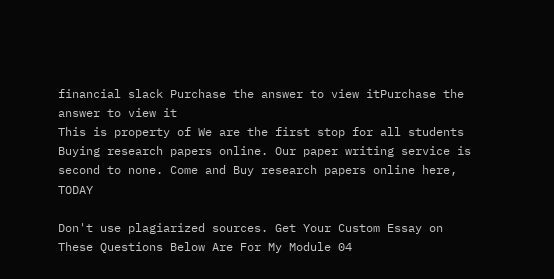financial slack Purchase the answer to view itPurchase the answer to view it
This is property of We are the first stop for all students Buying research papers online. Our paper writing service is second to none. Come and Buy research papers online here, TODAY

Don't use plagiarized sources. Get Your Custom Essay on
These Questions Below Are For My Module 04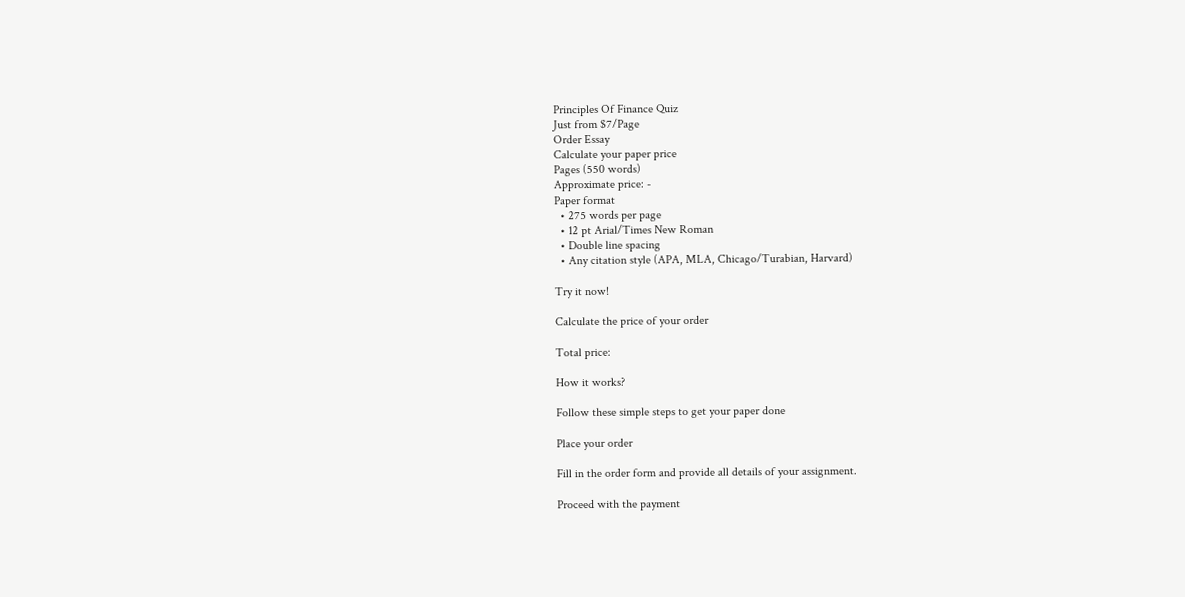Principles Of Finance Quiz
Just from $7/Page
Order Essay
Calculate your paper price
Pages (550 words)
Approximate price: -
Paper format
  • 275 words per page
  • 12 pt Arial/Times New Roman
  • Double line spacing
  • Any citation style (APA, MLA, Chicago/Turabian, Harvard)

Try it now!

Calculate the price of your order

Total price:

How it works?

Follow these simple steps to get your paper done

Place your order

Fill in the order form and provide all details of your assignment.

Proceed with the payment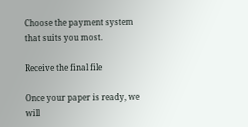Choose the payment system that suits you most.

Receive the final file

Once your paper is ready, we will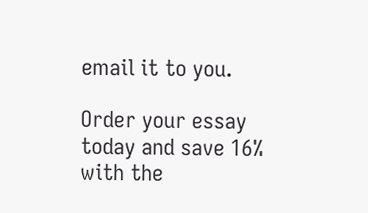email it to you.

Order your essay today and save 16% with the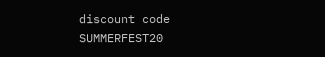discount code SUMMERFEST20